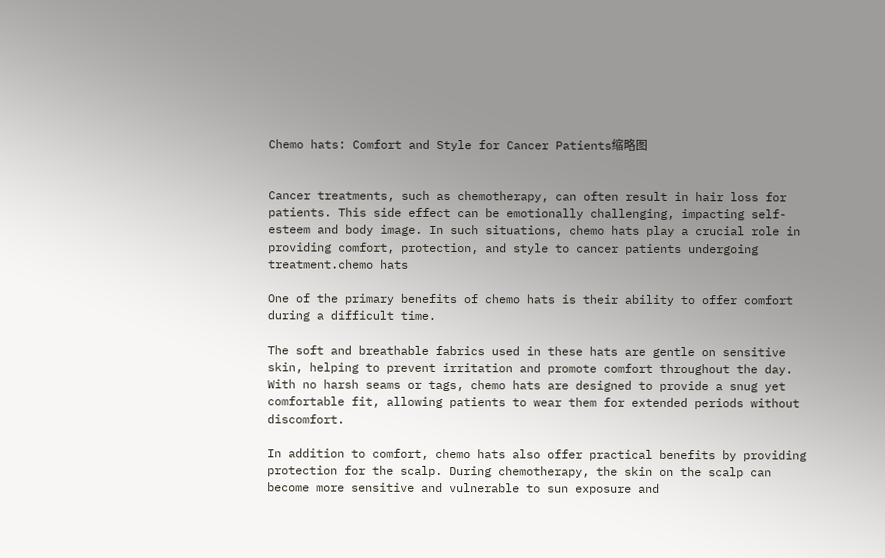Chemo hats: Comfort and Style for Cancer Patients缩略图


Cancer treatments, such as chemotherapy, can often result in hair loss for patients. This side effect can be emotionally challenging, impacting self-esteem and body image. In such situations, chemo hats play a crucial role in providing comfort, protection, and style to cancer patients undergoing treatment.chemo hats

One of the primary benefits of chemo hats is their ability to offer comfort during a difficult time.

The soft and breathable fabrics used in these hats are gentle on sensitive skin, helping to prevent irritation and promote comfort throughout the day. With no harsh seams or tags, chemo hats are designed to provide a snug yet comfortable fit, allowing patients to wear them for extended periods without discomfort.

In addition to comfort, chemo hats also offer practical benefits by providing protection for the scalp. During chemotherapy, the skin on the scalp can become more sensitive and vulnerable to sun exposure and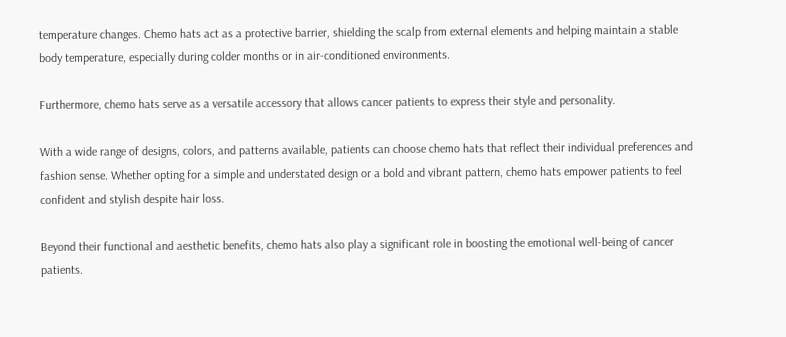temperature changes. Chemo hats act as a protective barrier, shielding the scalp from external elements and helping maintain a stable body temperature, especially during colder months or in air-conditioned environments.

Furthermore, chemo hats serve as a versatile accessory that allows cancer patients to express their style and personality.

With a wide range of designs, colors, and patterns available, patients can choose chemo hats that reflect their individual preferences and fashion sense. Whether opting for a simple and understated design or a bold and vibrant pattern, chemo hats empower patients to feel confident and stylish despite hair loss.

Beyond their functional and aesthetic benefits, chemo hats also play a significant role in boosting the emotional well-being of cancer patients.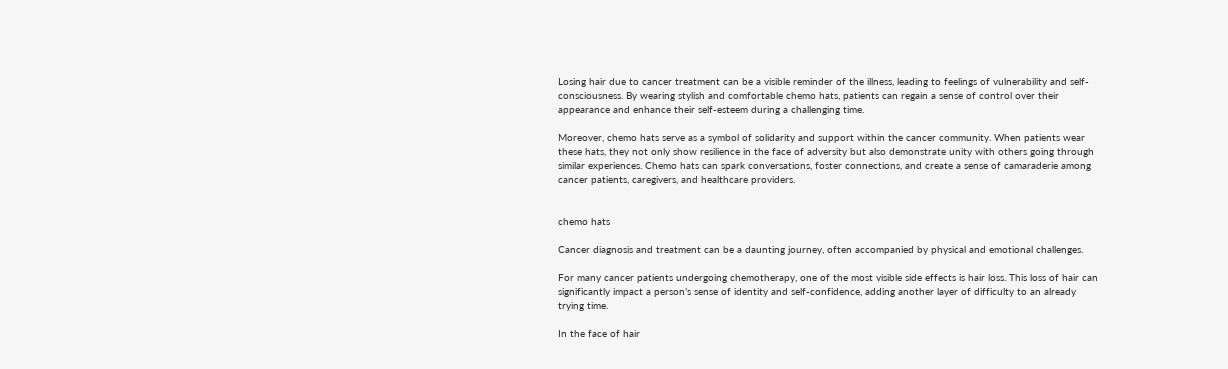Losing hair due to cancer treatment can be a visible reminder of the illness, leading to feelings of vulnerability and self-consciousness. By wearing stylish and comfortable chemo hats, patients can regain a sense of control over their appearance and enhance their self-esteem during a challenging time.

Moreover, chemo hats serve as a symbol of solidarity and support within the cancer community. When patients wear these hats, they not only show resilience in the face of adversity but also demonstrate unity with others going through similar experiences. Chemo hats can spark conversations, foster connections, and create a sense of camaraderie among cancer patients, caregivers, and healthcare providers.


chemo hats

Cancer diagnosis and treatment can be a daunting journey, often accompanied by physical and emotional challenges.

For many cancer patients undergoing chemotherapy, one of the most visible side effects is hair loss. This loss of hair can significantly impact a person’s sense of identity and self-confidence, adding another layer of difficulty to an already trying time.

In the face of hair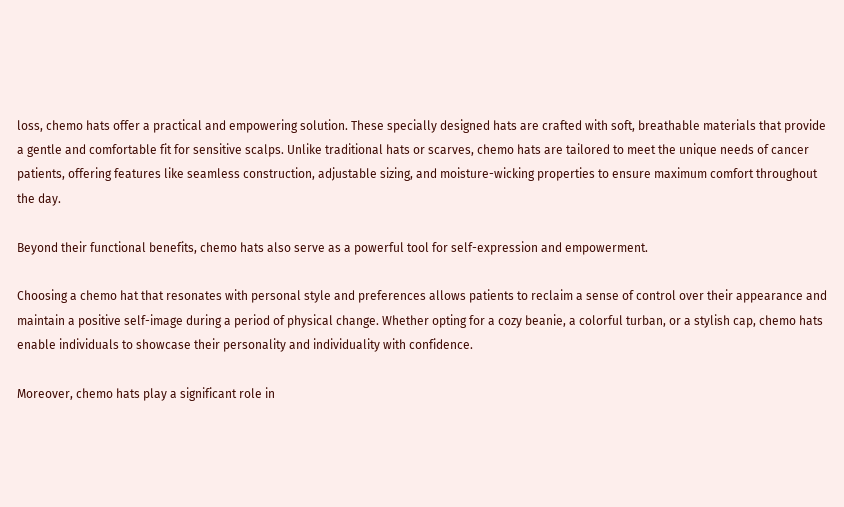loss, chemo hats offer a practical and empowering solution. These specially designed hats are crafted with soft, breathable materials that provide a gentle and comfortable fit for sensitive scalps. Unlike traditional hats or scarves, chemo hats are tailored to meet the unique needs of cancer patients, offering features like seamless construction, adjustable sizing, and moisture-wicking properties to ensure maximum comfort throughout the day.

Beyond their functional benefits, chemo hats also serve as a powerful tool for self-expression and empowerment.

Choosing a chemo hat that resonates with personal style and preferences allows patients to reclaim a sense of control over their appearance and maintain a positive self-image during a period of physical change. Whether opting for a cozy beanie, a colorful turban, or a stylish cap, chemo hats enable individuals to showcase their personality and individuality with confidence.

Moreover, chemo hats play a significant role in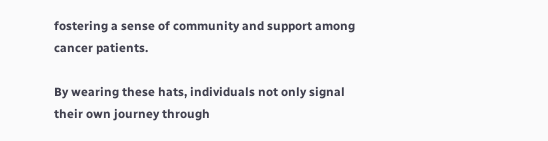fostering a sense of community and support among cancer patients.

By wearing these hats, individuals not only signal their own journey through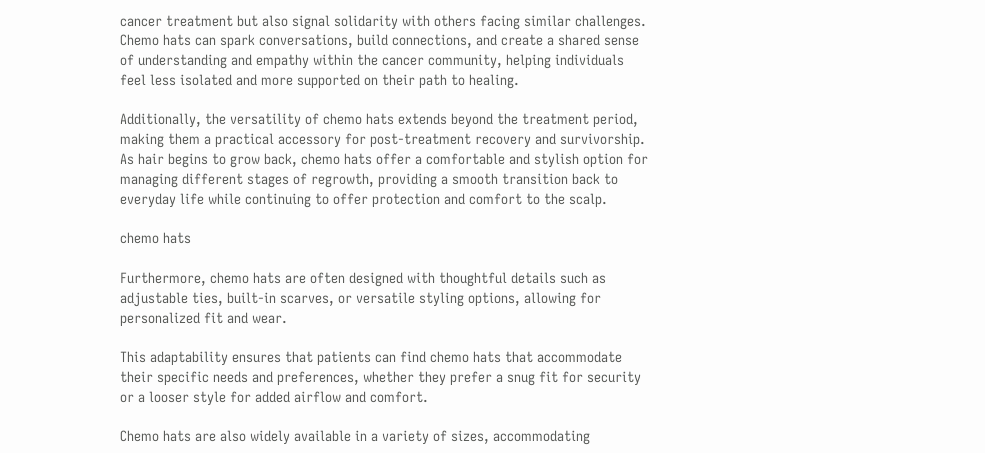cancer treatment but also signal solidarity with others facing similar challenges. Chemo hats can spark conversations, build connections, and create a shared sense of understanding and empathy within the cancer community, helping individuals feel less isolated and more supported on their path to healing.

Additionally, the versatility of chemo hats extends beyond the treatment period, making them a practical accessory for post-treatment recovery and survivorship. As hair begins to grow back, chemo hats offer a comfortable and stylish option for managing different stages of regrowth, providing a smooth transition back to everyday life while continuing to offer protection and comfort to the scalp.

chemo hats

Furthermore, chemo hats are often designed with thoughtful details such as adjustable ties, built-in scarves, or versatile styling options, allowing for personalized fit and wear.

This adaptability ensures that patients can find chemo hats that accommodate their specific needs and preferences, whether they prefer a snug fit for security or a looser style for added airflow and comfort.

Chemo hats are also widely available in a variety of sizes, accommodating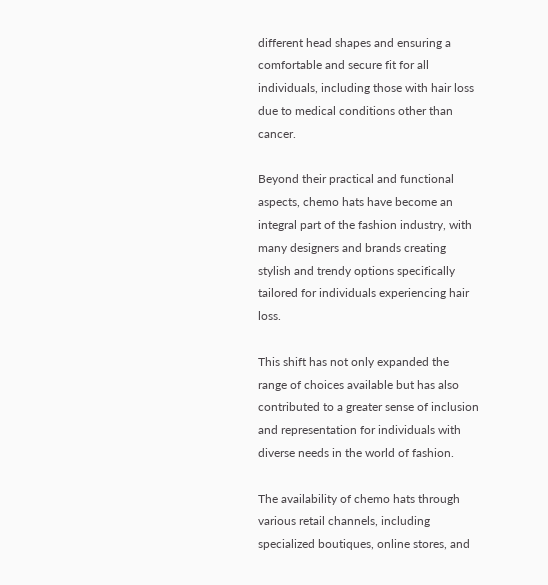different head shapes and ensuring a comfortable and secure fit for all individuals, including those with hair loss due to medical conditions other than cancer.

Beyond their practical and functional aspects, chemo hats have become an integral part of the fashion industry, with many designers and brands creating stylish and trendy options specifically tailored for individuals experiencing hair loss.

This shift has not only expanded the range of choices available but has also contributed to a greater sense of inclusion and representation for individuals with diverse needs in the world of fashion.

The availability of chemo hats through various retail channels, including specialized boutiques, online stores, and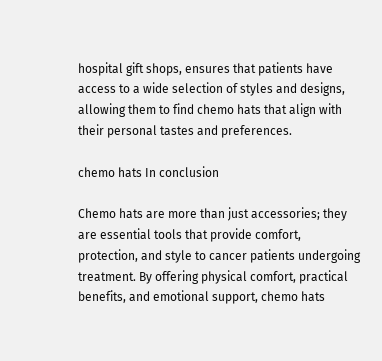hospital gift shops, ensures that patients have access to a wide selection of styles and designs, allowing them to find chemo hats that align with their personal tastes and preferences.

chemo hats In conclusion

Chemo hats are more than just accessories; they are essential tools that provide comfort, protection, and style to cancer patients undergoing treatment. By offering physical comfort, practical benefits, and emotional support, chemo hats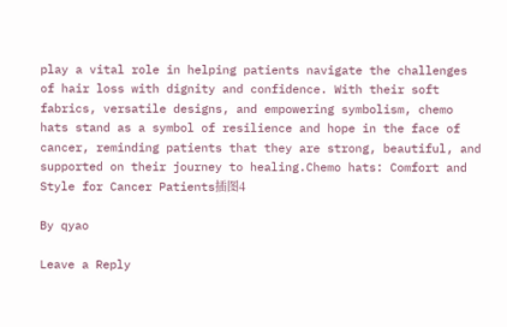play a vital role in helping patients navigate the challenges of hair loss with dignity and confidence. With their soft fabrics, versatile designs, and empowering symbolism, chemo hats stand as a symbol of resilience and hope in the face of cancer, reminding patients that they are strong, beautiful, and supported on their journey to healing.Chemo hats: Comfort and Style for Cancer Patients插图4

By qyao

Leave a Reply